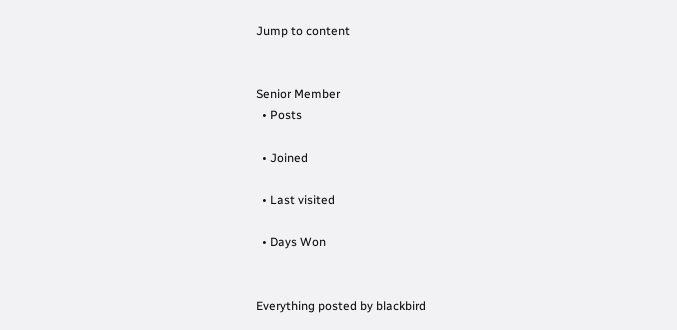Jump to content


Senior Member
  • Posts

  • Joined

  • Last visited

  • Days Won


Everything posted by blackbird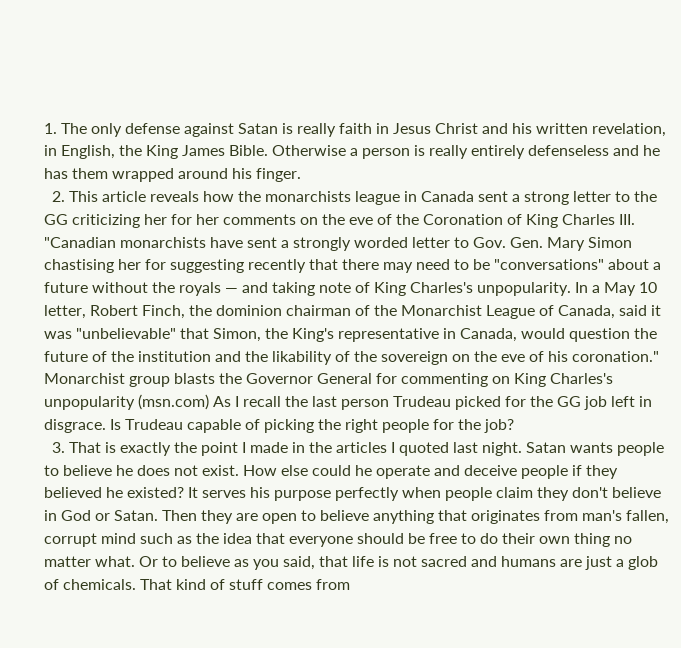1. The only defense against Satan is really faith in Jesus Christ and his written revelation, in English, the King James Bible. Otherwise a person is really entirely defenseless and he has them wrapped around his finger.
  2. This article reveals how the monarchists league in Canada sent a strong letter to the GG criticizing her for her comments on the eve of the Coronation of King Charles III. "Canadian monarchists have sent a strongly worded letter to Gov. Gen. Mary Simon chastising her for suggesting recently that there may need to be "conversations" about a future without the royals — and taking note of King Charles's unpopularity. In a May 10 letter, Robert Finch, the dominion chairman of the Monarchist League of Canada, said it was "unbelievable" that Simon, the King's representative in Canada, would question the future of the institution and the likability of the sovereign on the eve of his coronation." Monarchist group blasts the Governor General for commenting on King Charles's unpopularity (msn.com) As I recall the last person Trudeau picked for the GG job left in disgrace. Is Trudeau capable of picking the right people for the job?
  3. That is exactly the point I made in the articles I quoted last night. Satan wants people to believe he does not exist. How else could he operate and deceive people if they believed he existed? It serves his purpose perfectly when people claim they don't believe in God or Satan. Then they are open to believe anything that originates from man's fallen, corrupt mind such as the idea that everyone should be free to do their own thing no matter what. Or to believe as you said, that life is not sacred and humans are just a glob of chemicals. That kind of stuff comes from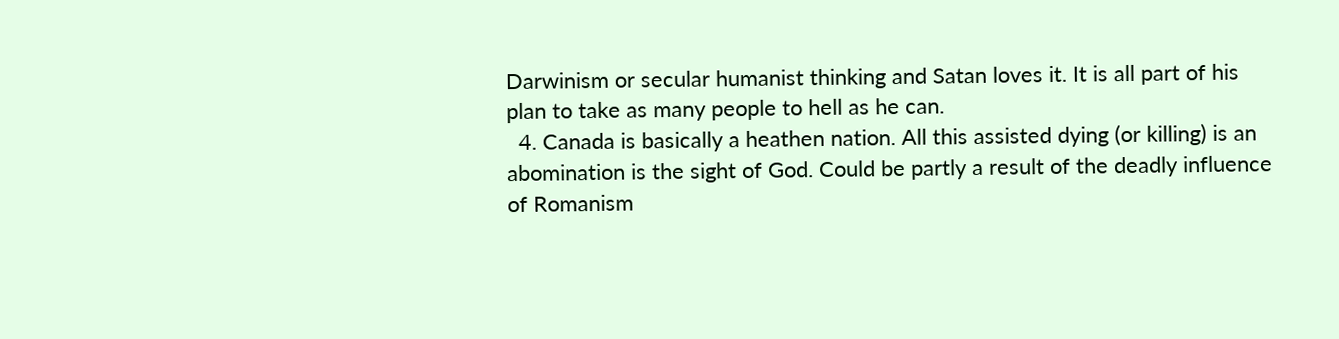Darwinism or secular humanist thinking and Satan loves it. It is all part of his plan to take as many people to hell as he can.
  4. Canada is basically a heathen nation. All this assisted dying (or killing) is an abomination is the sight of God. Could be partly a result of the deadly influence of Romanism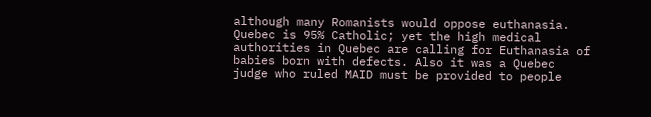although many Romanists would oppose euthanasia. Quebec is 95% Catholic; yet the high medical authorities in Quebec are calling for Euthanasia of babies born with defects. Also it was a Quebec judge who ruled MAID must be provided to people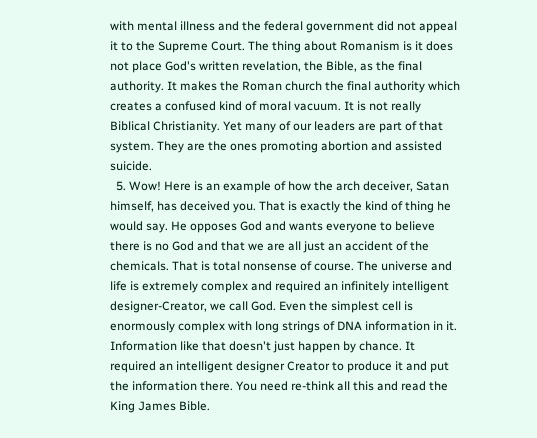with mental illness and the federal government did not appeal it to the Supreme Court. The thing about Romanism is it does not place God's written revelation, the Bible, as the final authority. It makes the Roman church the final authority which creates a confused kind of moral vacuum. It is not really Biblical Christianity. Yet many of our leaders are part of that system. They are the ones promoting abortion and assisted suicide.
  5. Wow! Here is an example of how the arch deceiver, Satan himself, has deceived you. That is exactly the kind of thing he would say. He opposes God and wants everyone to believe there is no God and that we are all just an accident of the chemicals. That is total nonsense of course. The universe and life is extremely complex and required an infinitely intelligent designer-Creator, we call God. Even the simplest cell is enormously complex with long strings of DNA information in it. Information like that doesn't just happen by chance. It required an intelligent designer Creator to produce it and put the information there. You need re-think all this and read the King James Bible.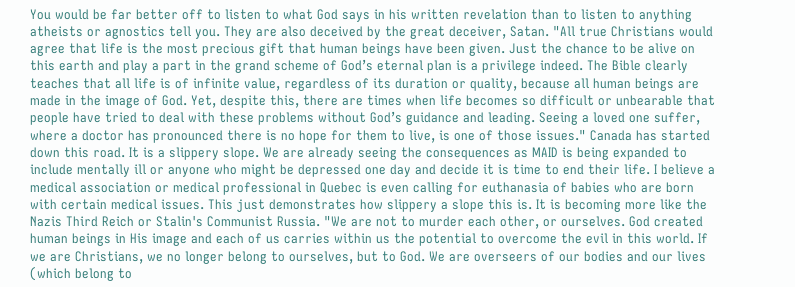You would be far better off to listen to what God says in his written revelation than to listen to anything atheists or agnostics tell you. They are also deceived by the great deceiver, Satan. "All true Christians would agree that life is the most precious gift that human beings have been given. Just the chance to be alive on this earth and play a part in the grand scheme of God’s eternal plan is a privilege indeed. The Bible clearly teaches that all life is of infinite value, regardless of its duration or quality, because all human beings are made in the image of God. Yet, despite this, there are times when life becomes so difficult or unbearable that people have tried to deal with these problems without God’s guidance and leading. Seeing a loved one suffer, where a doctor has pronounced there is no hope for them to live, is one of those issues." Canada has started down this road. It is a slippery slope. We are already seeing the consequences as MAID is being expanded to include mentally ill or anyone who might be depressed one day and decide it is time to end their life. I believe a medical association or medical professional in Quebec is even calling for euthanasia of babies who are born with certain medical issues. This just demonstrates how slippery a slope this is. It is becoming more like the Nazis Third Reich or Stalin's Communist Russia. "We are not to murder each other, or ourselves. God created human beings in His image and each of us carries within us the potential to overcome the evil in this world. If we are Christians, we no longer belong to ourselves, but to God. We are overseers of our bodies and our lives (which belong to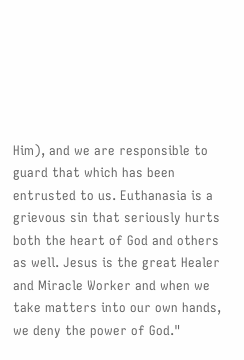Him), and we are responsible to guard that which has been entrusted to us. Euthanasia is a grievous sin that seriously hurts both the heart of God and others as well. Jesus is the great Healer and Miracle Worker and when we take matters into our own hands, we deny the power of God."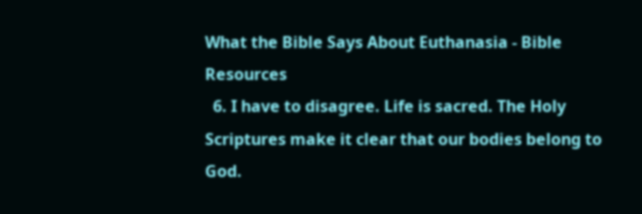What the Bible Says About Euthanasia - Bible Resources
  6. I have to disagree. Life is sacred. The Holy Scriptures make it clear that our bodies belong to God.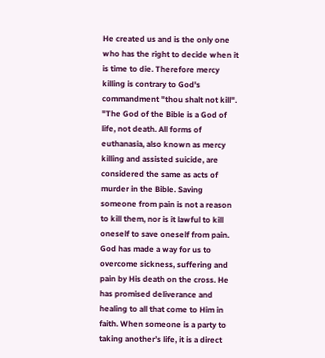He created us and is the only one who has the right to decide when it is time to die. Therefore mercy killing is contrary to God's commandment "thou shalt not kill". "The God of the Bible is a God of life, not death. All forms of euthanasia, also known as mercy killing and assisted suicide, are considered the same as acts of murder in the Bible. Saving someone from pain is not a reason to kill them, nor is it lawful to kill oneself to save oneself from pain. God has made a way for us to overcome sickness, suffering and pain by His death on the cross. He has promised deliverance and healing to all that come to Him in faith. When someone is a party to taking another’s life, it is a direct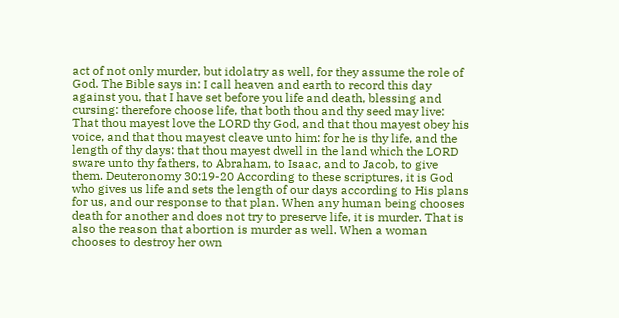act of not only murder, but idolatry as well, for they assume the role of God. The Bible says in: I call heaven and earth to record this day against you, that I have set before you life and death, blessing and cursing: therefore choose life, that both thou and thy seed may live: That thou mayest love the LORD thy God, and that thou mayest obey his voice, and that thou mayest cleave unto him: for he is thy life, and the length of thy days: that thou mayest dwell in the land which the LORD sware unto thy fathers, to Abraham, to Isaac, and to Jacob, to give them. Deuteronomy 30:19-20 According to these scriptures, it is God who gives us life and sets the length of our days according to His plans for us, and our response to that plan. When any human being chooses death for another and does not try to preserve life, it is murder. That is also the reason that abortion is murder as well. When a woman chooses to destroy her own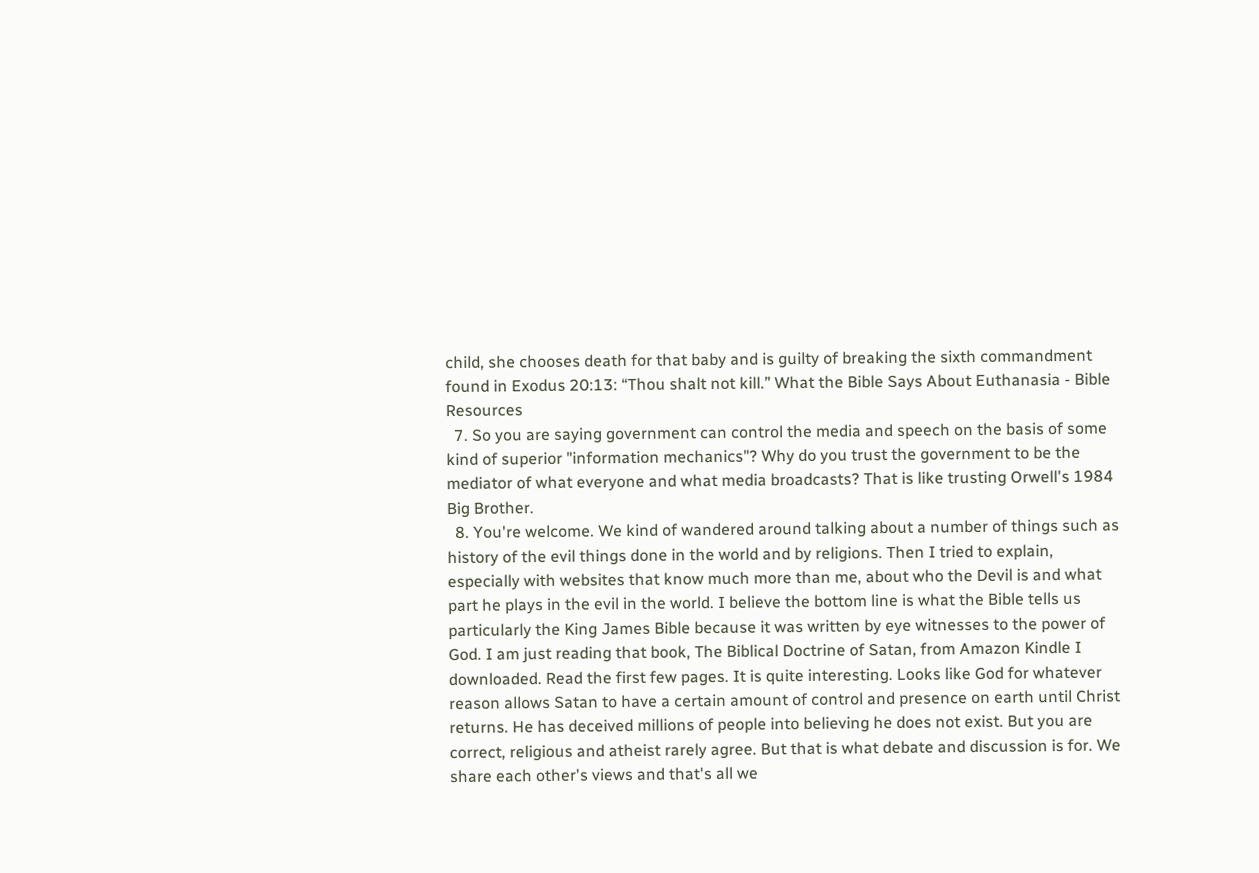child, she chooses death for that baby and is guilty of breaking the sixth commandment found in Exodus 20:13: “Thou shalt not kill.” What the Bible Says About Euthanasia - Bible Resources
  7. So you are saying government can control the media and speech on the basis of some kind of superior "information mechanics"? Why do you trust the government to be the mediator of what everyone and what media broadcasts? That is like trusting Orwell's 1984 Big Brother.
  8. You're welcome. We kind of wandered around talking about a number of things such as history of the evil things done in the world and by religions. Then I tried to explain, especially with websites that know much more than me, about who the Devil is and what part he plays in the evil in the world. I believe the bottom line is what the Bible tells us particularly the King James Bible because it was written by eye witnesses to the power of God. I am just reading that book, The Biblical Doctrine of Satan, from Amazon Kindle I downloaded. Read the first few pages. It is quite interesting. Looks like God for whatever reason allows Satan to have a certain amount of control and presence on earth until Christ returns. He has deceived millions of people into believing he does not exist. But you are correct, religious and atheist rarely agree. But that is what debate and discussion is for. We share each other's views and that's all we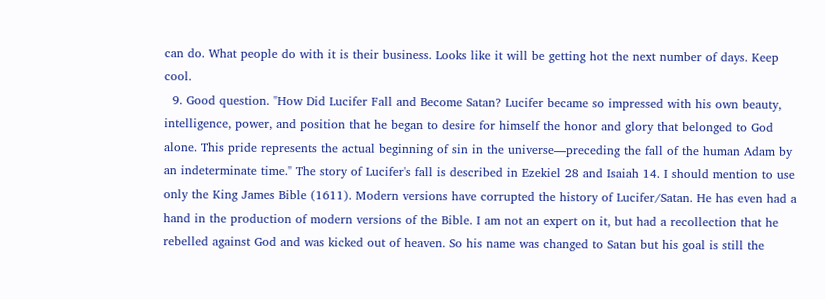can do. What people do with it is their business. Looks like it will be getting hot the next number of days. Keep cool.
  9. Good question. "How Did Lucifer Fall and Become Satan? Lucifer became so impressed with his own beauty, intelligence, power, and position that he began to desire for himself the honor and glory that belonged to God alone. This pride represents the actual beginning of sin in the universe—preceding the fall of the human Adam by an indeterminate time." The story of Lucifer's fall is described in Ezekiel 28 and Isaiah 14. I should mention to use only the King James Bible (1611). Modern versions have corrupted the history of Lucifer/Satan. He has even had a hand in the production of modern versions of the Bible. I am not an expert on it, but had a recollection that he rebelled against God and was kicked out of heaven. So his name was changed to Satan but his goal is still the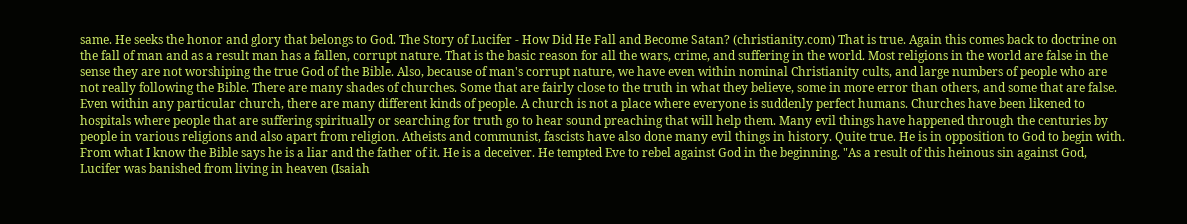same. He seeks the honor and glory that belongs to God. The Story of Lucifer - How Did He Fall and Become Satan? (christianity.com) That is true. Again this comes back to doctrine on the fall of man and as a result man has a fallen, corrupt nature. That is the basic reason for all the wars, crime, and suffering in the world. Most religions in the world are false in the sense they are not worshiping the true God of the Bible. Also, because of man's corrupt nature, we have even within nominal Christianity cults, and large numbers of people who are not really following the Bible. There are many shades of churches. Some that are fairly close to the truth in what they believe, some in more error than others, and some that are false. Even within any particular church, there are many different kinds of people. A church is not a place where everyone is suddenly perfect humans. Churches have been likened to hospitals where people that are suffering spiritually or searching for truth go to hear sound preaching that will help them. Many evil things have happened through the centuries by people in various religions and also apart from religion. Atheists and communist, fascists have also done many evil things in history. Quite true. He is in opposition to God to begin with. From what I know the Bible says he is a liar and the father of it. He is a deceiver. He tempted Eve to rebel against God in the beginning. "As a result of this heinous sin against God, Lucifer was banished from living in heaven (Isaiah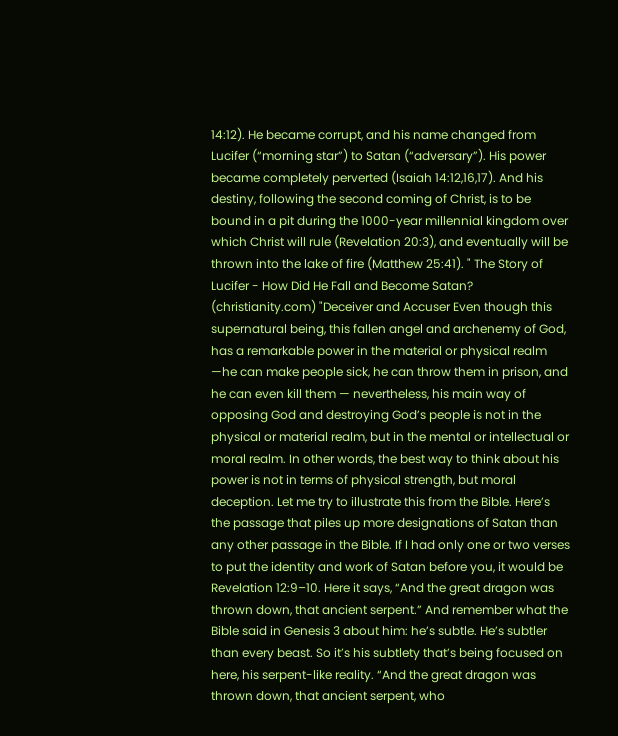14:12). He became corrupt, and his name changed from Lucifer (“morning star”) to Satan (“adversary”). His power became completely perverted (Isaiah 14:12,16,17). And his destiny, following the second coming of Christ, is to be bound in a pit during the 1000-year millennial kingdom over which Christ will rule (Revelation 20:3), and eventually will be thrown into the lake of fire (Matthew 25:41). " The Story of Lucifer - How Did He Fall and Become Satan? (christianity.com) "Deceiver and Accuser Even though this supernatural being, this fallen angel and archenemy of God, has a remarkable power in the material or physical realm —he can make people sick, he can throw them in prison, and he can even kill them — nevertheless, his main way of opposing God and destroying God’s people is not in the physical or material realm, but in the mental or intellectual or moral realm. In other words, the best way to think about his power is not in terms of physical strength, but moral deception. Let me try to illustrate this from the Bible. Here’s the passage that piles up more designations of Satan than any other passage in the Bible. If I had only one or two verses to put the identity and work of Satan before you, it would be Revelation 12:9–10. Here it says, “And the great dragon was thrown down, that ancient serpent.” And remember what the Bible said in Genesis 3 about him: he’s subtle. He’s subtler than every beast. So it’s his subtlety that’s being focused on here, his serpent-like reality. “And the great dragon was thrown down, that ancient serpent, who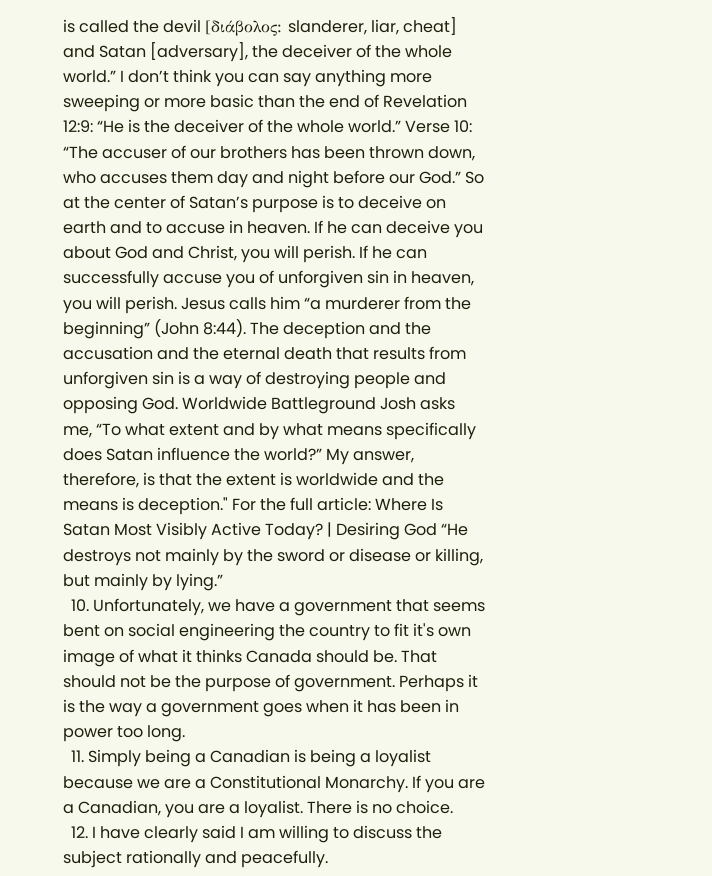is called the devil [διάβολος: slanderer, liar, cheat] and Satan [adversary], the deceiver of the whole world.” I don’t think you can say anything more sweeping or more basic than the end of Revelation 12:9: “He is the deceiver of the whole world.” Verse 10: “The accuser of our brothers has been thrown down, who accuses them day and night before our God.” So at the center of Satan’s purpose is to deceive on earth and to accuse in heaven. If he can deceive you about God and Christ, you will perish. If he can successfully accuse you of unforgiven sin in heaven, you will perish. Jesus calls him “a murderer from the beginning” (John 8:44). The deception and the accusation and the eternal death that results from unforgiven sin is a way of destroying people and opposing God. Worldwide Battleground Josh asks me, “To what extent and by what means specifically does Satan influence the world?” My answer, therefore, is that the extent is worldwide and the means is deception." For the full article: Where Is Satan Most Visibly Active Today? | Desiring God “He destroys not mainly by the sword or disease or killing, but mainly by lying.”
  10. Unfortunately, we have a government that seems bent on social engineering the country to fit it's own image of what it thinks Canada should be. That should not be the purpose of government. Perhaps it is the way a government goes when it has been in power too long.
  11. Simply being a Canadian is being a loyalist because we are a Constitutional Monarchy. If you are a Canadian, you are a loyalist. There is no choice.
  12. I have clearly said I am willing to discuss the subject rationally and peacefully.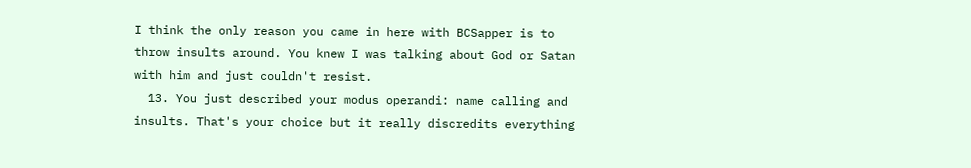I think the only reason you came in here with BCSapper is to throw insults around. You knew I was talking about God or Satan with him and just couldn't resist.
  13. You just described your modus operandi: name calling and insults. That's your choice but it really discredits everything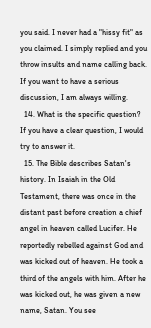you said. I never had a "hissy fit" as you claimed. I simply replied and you throw insults and name calling back. If you want to have a serious discussion, I am always willing.
  14. What is the specific question? If you have a clear question, I would try to answer it.
  15. The Bible describes Satan's history. In Isaiah in the Old Testament, there was once in the distant past before creation a chief angel in heaven called Lucifer. He reportedly rebelled against God and was kicked out of heaven. He took a third of the angels with him. After he was kicked out, he was given a new name, Satan. You see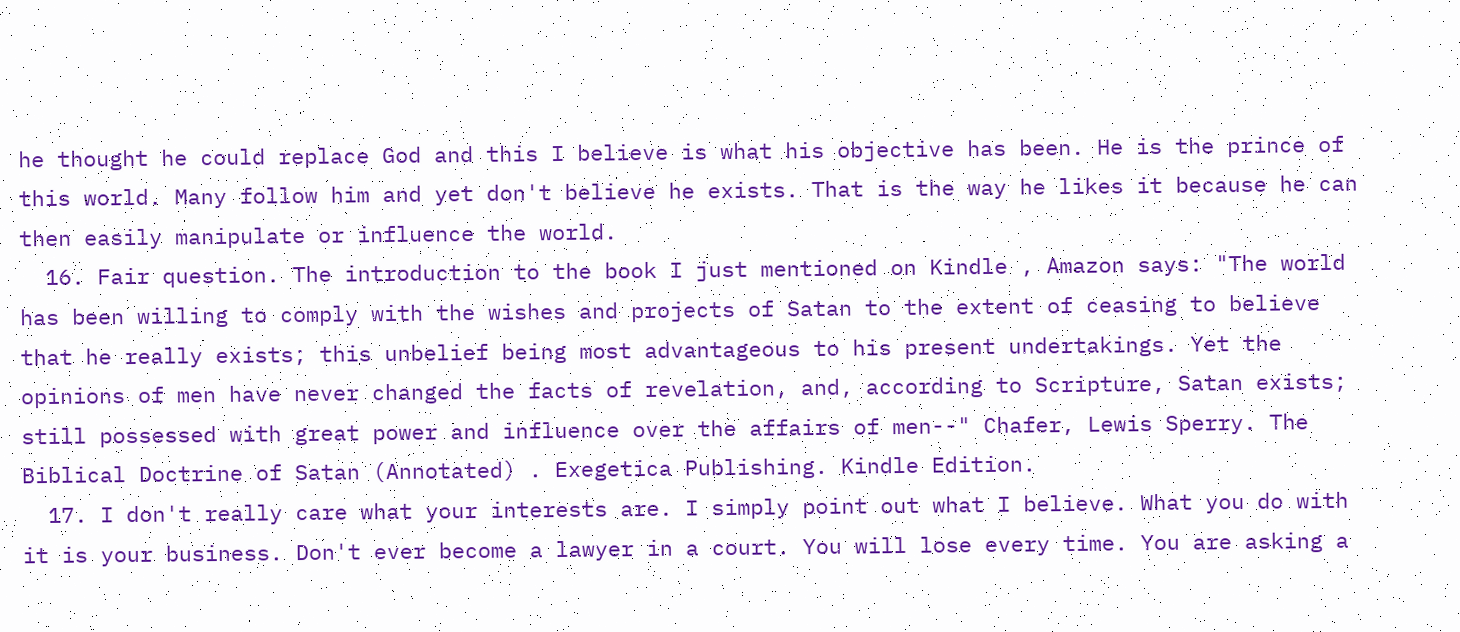he thought he could replace God and this I believe is what his objective has been. He is the prince of this world. Many follow him and yet don't believe he exists. That is the way he likes it because he can then easily manipulate or influence the world.
  16. Fair question. The introduction to the book I just mentioned on Kindle , Amazon says: "The world has been willing to comply with the wishes and projects of Satan to the extent of ceasing to believe that he really exists; this unbelief being most advantageous to his present undertakings. Yet the opinions of men have never changed the facts of revelation, and, according to Scripture, Satan exists; still possessed with great power and influence over the affairs of men--" Chafer, Lewis Sperry. The Biblical Doctrine of Satan (Annotated) . Exegetica Publishing. Kindle Edition.
  17. I don't really care what your interests are. I simply point out what I believe. What you do with it is your business. Don't ever become a lawyer in a court. You will lose every time. You are asking a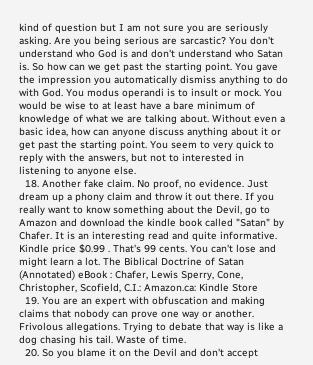kind of question but I am not sure you are seriously asking. Are you being serious are sarcastic? You don't understand who God is and don't understand who Satan is. So how can we get past the starting point. You gave the impression you automatically dismiss anything to do with God. You modus operandi is to insult or mock. You would be wise to at least have a bare minimum of knowledge of what we are talking about. Without even a basic idea, how can anyone discuss anything about it or get past the starting point. You seem to very quick to reply with the answers, but not to interested in listening to anyone else.
  18. Another fake claim. No proof, no evidence. Just dream up a phony claim and throw it out there. If you really want to know something about the Devil, go to Amazon and download the kindle book called "Satan" by Chafer. It is an interesting read and quite informative. Kindle price $0.99 . That's 99 cents. You can't lose and might learn a lot. The Biblical Doctrine of Satan (Annotated) eBook : Chafer, Lewis Sperry, Cone, Christopher, Scofield, C.I.: Amazon.ca: Kindle Store
  19. You are an expert with obfuscation and making claims that nobody can prove one way or another. Frivolous allegations. Trying to debate that way is like a dog chasing his tail. Waste of time.
  20. So you blame it on the Devil and don't accept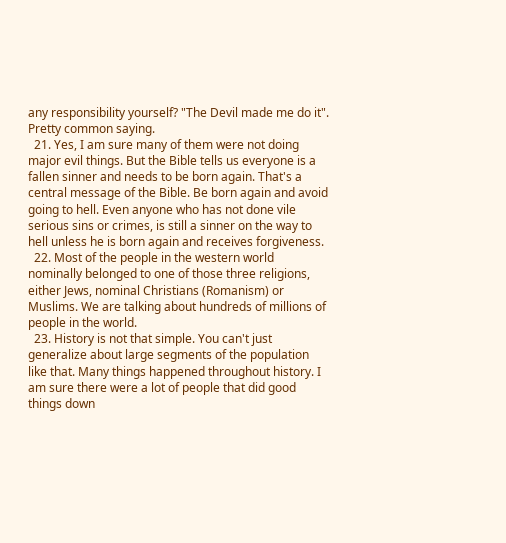any responsibility yourself? "The Devil made me do it". Pretty common saying.
  21. Yes, I am sure many of them were not doing major evil things. But the Bible tells us everyone is a fallen sinner and needs to be born again. That's a central message of the Bible. Be born again and avoid going to hell. Even anyone who has not done vile serious sins or crimes, is still a sinner on the way to hell unless he is born again and receives forgiveness.
  22. Most of the people in the western world nominally belonged to one of those three religions, either Jews, nominal Christians (Romanism) or Muslims. We are talking about hundreds of millions of people in the world.
  23. History is not that simple. You can't just generalize about large segments of the population like that. Many things happened throughout history. I am sure there were a lot of people that did good things down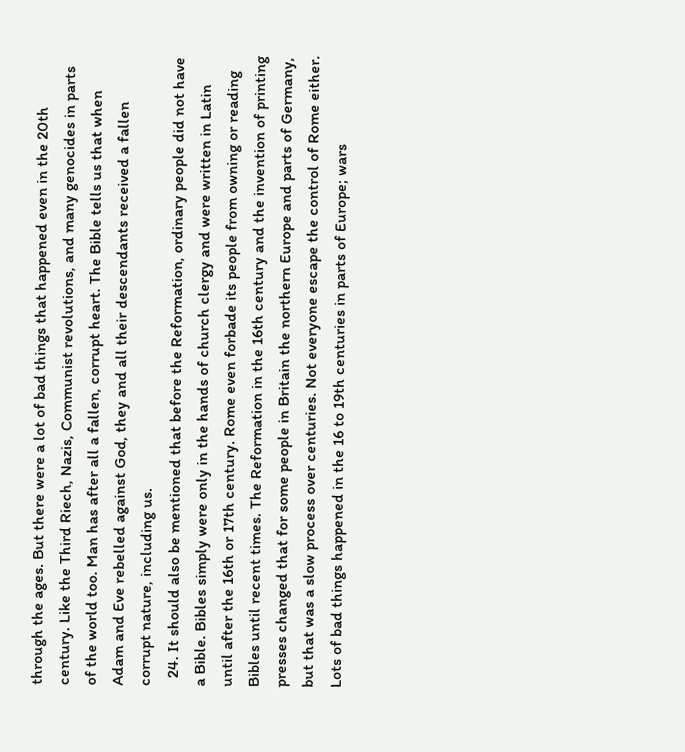through the ages. But there were a lot of bad things that happened even in the 20th century. Like the Third Riech, Nazis, Communist revolutions, and many genocides in parts of the world too. Man has after all a fallen, corrupt heart. The Bible tells us that when Adam and Eve rebelled against God, they and all their descendants received a fallen corrupt nature, including us.
  24. It should also be mentioned that before the Reformation, ordinary people did not have a Bible. Bibles simply were only in the hands of church clergy and were written in Latin until after the 16th or 17th century. Rome even forbade its people from owning or reading Bibles until recent times. The Reformation in the 16th century and the invention of printing presses changed that for some people in Britain the northern Europe and parts of Germany, but that was a slow process over centuries. Not everyone escape the control of Rome either. Lots of bad things happened in the 16 to 19th centuries in parts of Europe; wars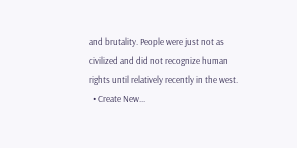and brutality. People were just not as civilized and did not recognize human rights until relatively recently in the west.
  • Create New...